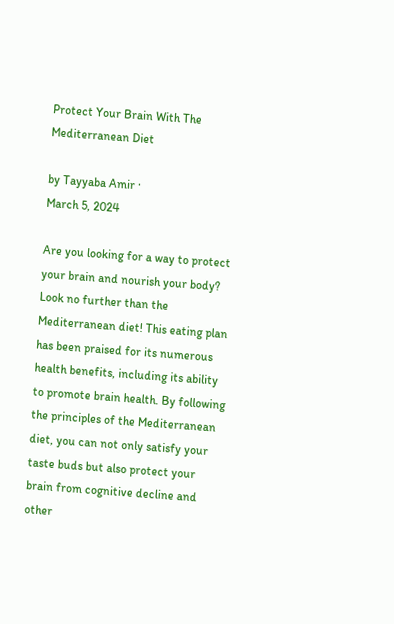Protect Your Brain With The Mediterranean Diet

by Tayyaba Amir ·
March 5, 2024

Are you looking for a way to protect your brain and nourish your body? Look no further than the Mediterranean diet! This eating plan has been praised for its numerous health benefits, including its ability to promote brain health. By following the principles of the Mediterranean diet, you can not only satisfy your taste buds but also protect your brain from cognitive decline and other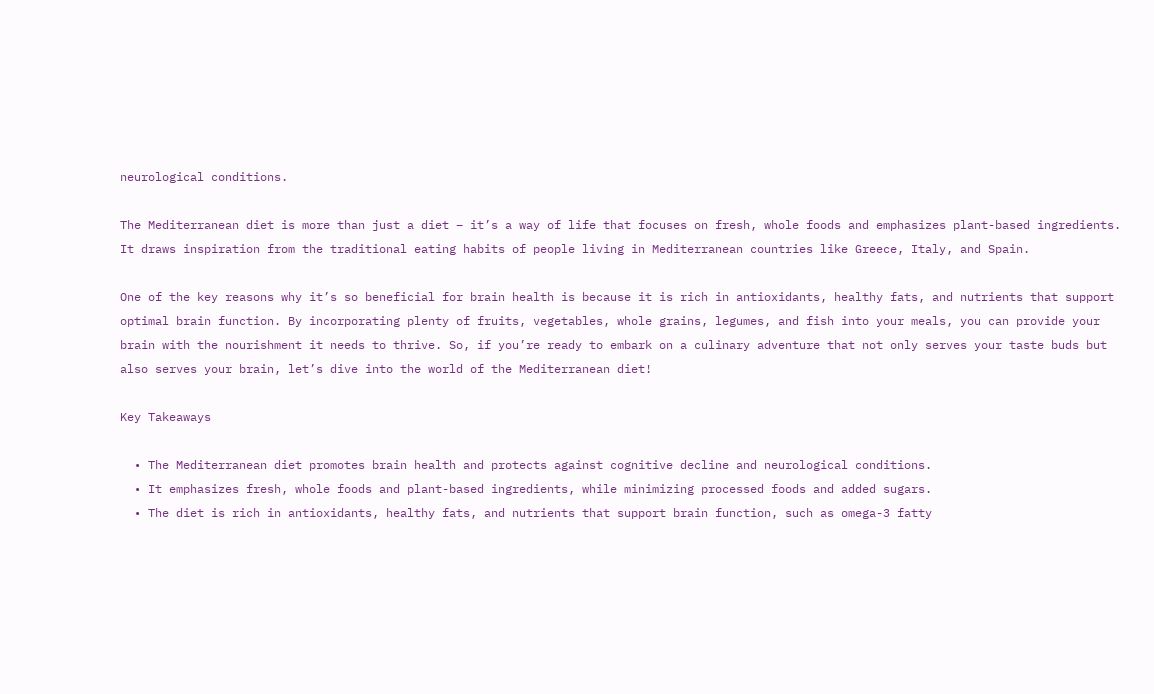neurological conditions.

The Mediterranean diet is more than just a diet – it’s a way of life that focuses on fresh, whole foods and emphasizes plant-based ingredients. It draws inspiration from the traditional eating habits of people living in Mediterranean countries like Greece, Italy, and Spain.

One of the key reasons why it’s so beneficial for brain health is because it is rich in antioxidants, healthy fats, and nutrients that support optimal brain function. By incorporating plenty of fruits, vegetables, whole grains, legumes, and fish into your meals, you can provide your brain with the nourishment it needs to thrive. So, if you’re ready to embark on a culinary adventure that not only serves your taste buds but also serves your brain, let’s dive into the world of the Mediterranean diet!

Key Takeaways

  • The Mediterranean diet promotes brain health and protects against cognitive decline and neurological conditions.
  • It emphasizes fresh, whole foods and plant-based ingredients, while minimizing processed foods and added sugars.
  • The diet is rich in antioxidants, healthy fats, and nutrients that support brain function, such as omega-3 fatty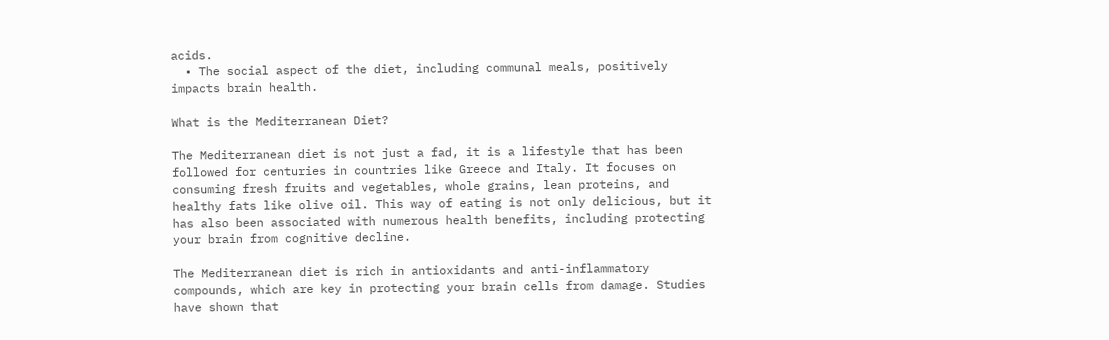acids.
  • The social aspect of the diet, including communal meals, positively impacts brain health.

What is the Mediterranean Diet?

The Mediterranean diet is not just a fad, it is a lifestyle that has been followed for centuries in countries like Greece and Italy. It focuses on consuming fresh fruits and vegetables, whole grains, lean proteins, and healthy fats like olive oil. This way of eating is not only delicious, but it has also been associated with numerous health benefits, including protecting your brain from cognitive decline.

The Mediterranean diet is rich in antioxidants and anti-inflammatory compounds, which are key in protecting your brain cells from damage. Studies have shown that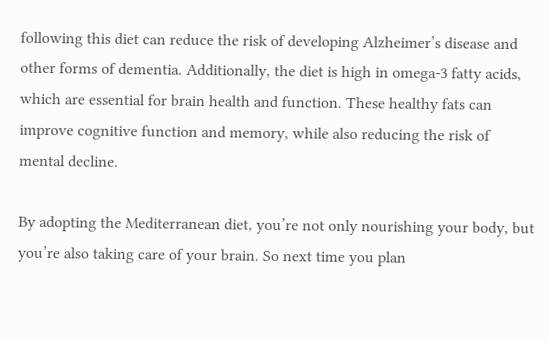following this diet can reduce the risk of developing Alzheimer’s disease and other forms of dementia. Additionally, the diet is high in omega-3 fatty acids, which are essential for brain health and function. These healthy fats can improve cognitive function and memory, while also reducing the risk of mental decline.

By adopting the Mediterranean diet, you’re not only nourishing your body, but you’re also taking care of your brain. So next time you plan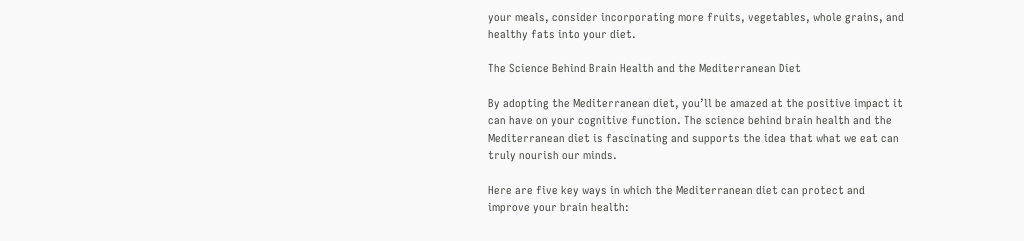your meals, consider incorporating more fruits, vegetables, whole grains, and healthy fats into your diet.

The Science Behind Brain Health and the Mediterranean Diet

By adopting the Mediterranean diet, you’ll be amazed at the positive impact it can have on your cognitive function. The science behind brain health and the Mediterranean diet is fascinating and supports the idea that what we eat can truly nourish our minds.

Here are five key ways in which the Mediterranean diet can protect and improve your brain health: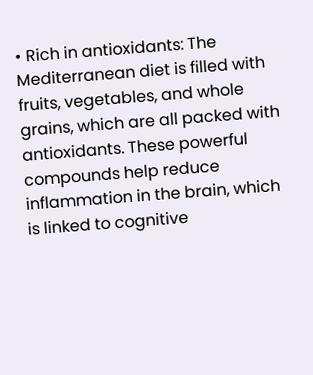• Rich in antioxidants: The Mediterranean diet is filled with fruits, vegetables, and whole grains, which are all packed with antioxidants. These powerful compounds help reduce inflammation in the brain, which is linked to cognitive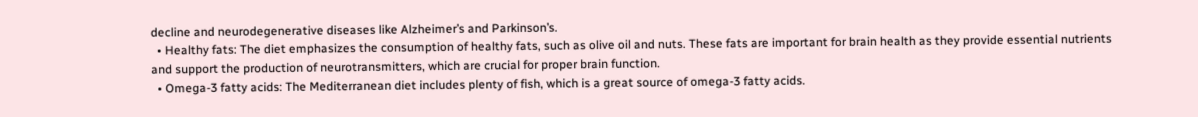decline and neurodegenerative diseases like Alzheimer’s and Parkinson’s.
  • Healthy fats: The diet emphasizes the consumption of healthy fats, such as olive oil and nuts. These fats are important for brain health as they provide essential nutrients and support the production of neurotransmitters, which are crucial for proper brain function.
  • Omega-3 fatty acids: The Mediterranean diet includes plenty of fish, which is a great source of omega-3 fatty acids.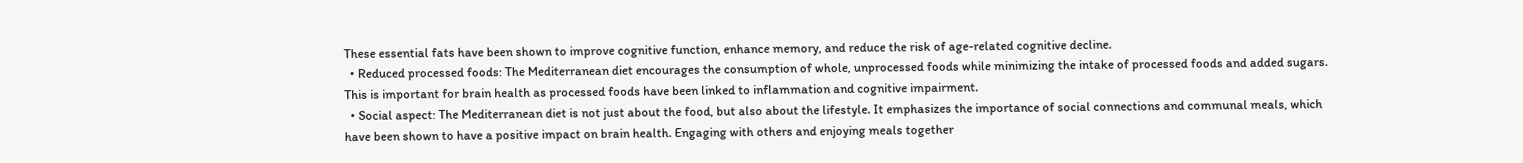These essential fats have been shown to improve cognitive function, enhance memory, and reduce the risk of age-related cognitive decline.
  • Reduced processed foods: The Mediterranean diet encourages the consumption of whole, unprocessed foods while minimizing the intake of processed foods and added sugars. This is important for brain health as processed foods have been linked to inflammation and cognitive impairment.
  • Social aspect: The Mediterranean diet is not just about the food, but also about the lifestyle. It emphasizes the importance of social connections and communal meals, which have been shown to have a positive impact on brain health. Engaging with others and enjoying meals together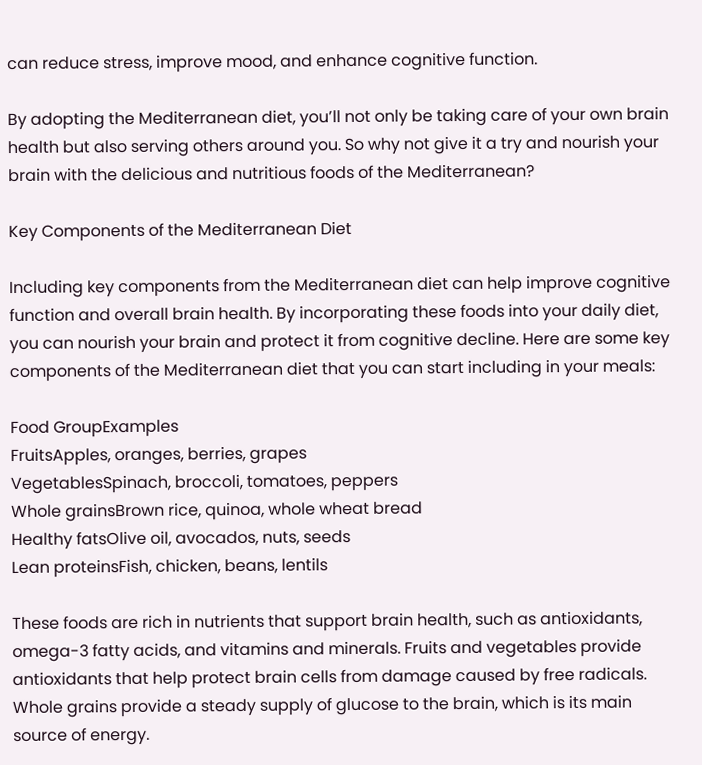can reduce stress, improve mood, and enhance cognitive function.

By adopting the Mediterranean diet, you’ll not only be taking care of your own brain health but also serving others around you. So why not give it a try and nourish your brain with the delicious and nutritious foods of the Mediterranean?

Key Components of the Mediterranean Diet

Including key components from the Mediterranean diet can help improve cognitive function and overall brain health. By incorporating these foods into your daily diet, you can nourish your brain and protect it from cognitive decline. Here are some key components of the Mediterranean diet that you can start including in your meals:

Food GroupExamples
FruitsApples, oranges, berries, grapes
VegetablesSpinach, broccoli, tomatoes, peppers
Whole grainsBrown rice, quinoa, whole wheat bread
Healthy fatsOlive oil, avocados, nuts, seeds
Lean proteinsFish, chicken, beans, lentils

These foods are rich in nutrients that support brain health, such as antioxidants, omega-3 fatty acids, and vitamins and minerals. Fruits and vegetables provide antioxidants that help protect brain cells from damage caused by free radicals. Whole grains provide a steady supply of glucose to the brain, which is its main source of energy.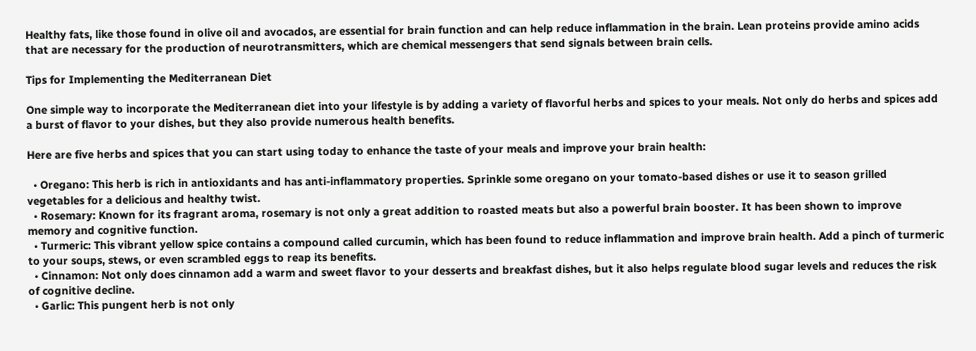Healthy fats, like those found in olive oil and avocados, are essential for brain function and can help reduce inflammation in the brain. Lean proteins provide amino acids that are necessary for the production of neurotransmitters, which are chemical messengers that send signals between brain cells.

Tips for Implementing the Mediterranean Diet

One simple way to incorporate the Mediterranean diet into your lifestyle is by adding a variety of flavorful herbs and spices to your meals. Not only do herbs and spices add a burst of flavor to your dishes, but they also provide numerous health benefits.

Here are five herbs and spices that you can start using today to enhance the taste of your meals and improve your brain health:

  • Oregano: This herb is rich in antioxidants and has anti-inflammatory properties. Sprinkle some oregano on your tomato-based dishes or use it to season grilled vegetables for a delicious and healthy twist.
  • Rosemary: Known for its fragrant aroma, rosemary is not only a great addition to roasted meats but also a powerful brain booster. It has been shown to improve memory and cognitive function.
  • Turmeric: This vibrant yellow spice contains a compound called curcumin, which has been found to reduce inflammation and improve brain health. Add a pinch of turmeric to your soups, stews, or even scrambled eggs to reap its benefits.
  • Cinnamon: Not only does cinnamon add a warm and sweet flavor to your desserts and breakfast dishes, but it also helps regulate blood sugar levels and reduces the risk of cognitive decline.
  • Garlic: This pungent herb is not only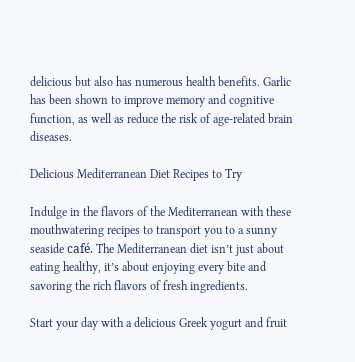delicious but also has numerous health benefits. Garlic has been shown to improve memory and cognitive function, as well as reduce the risk of age-related brain diseases.

Delicious Mediterranean Diet Recipes to Try

Indulge in the flavors of the Mediterranean with these mouthwatering recipes to transport you to a sunny seaside café. The Mediterranean diet isn’t just about eating healthy, it’s about enjoying every bite and savoring the rich flavors of fresh ingredients.

Start your day with a delicious Greek yogurt and fruit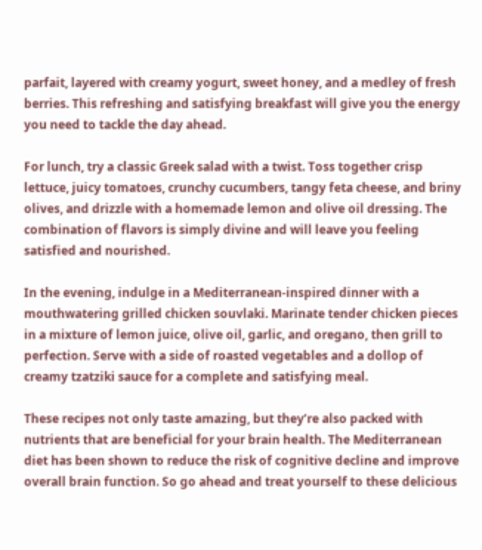parfait, layered with creamy yogurt, sweet honey, and a medley of fresh berries. This refreshing and satisfying breakfast will give you the energy you need to tackle the day ahead.

For lunch, try a classic Greek salad with a twist. Toss together crisp lettuce, juicy tomatoes, crunchy cucumbers, tangy feta cheese, and briny olives, and drizzle with a homemade lemon and olive oil dressing. The combination of flavors is simply divine and will leave you feeling satisfied and nourished.

In the evening, indulge in a Mediterranean-inspired dinner with a mouthwatering grilled chicken souvlaki. Marinate tender chicken pieces in a mixture of lemon juice, olive oil, garlic, and oregano, then grill to perfection. Serve with a side of roasted vegetables and a dollop of creamy tzatziki sauce for a complete and satisfying meal.

These recipes not only taste amazing, but they’re also packed with nutrients that are beneficial for your brain health. The Mediterranean diet has been shown to reduce the risk of cognitive decline and improve overall brain function. So go ahead and treat yourself to these delicious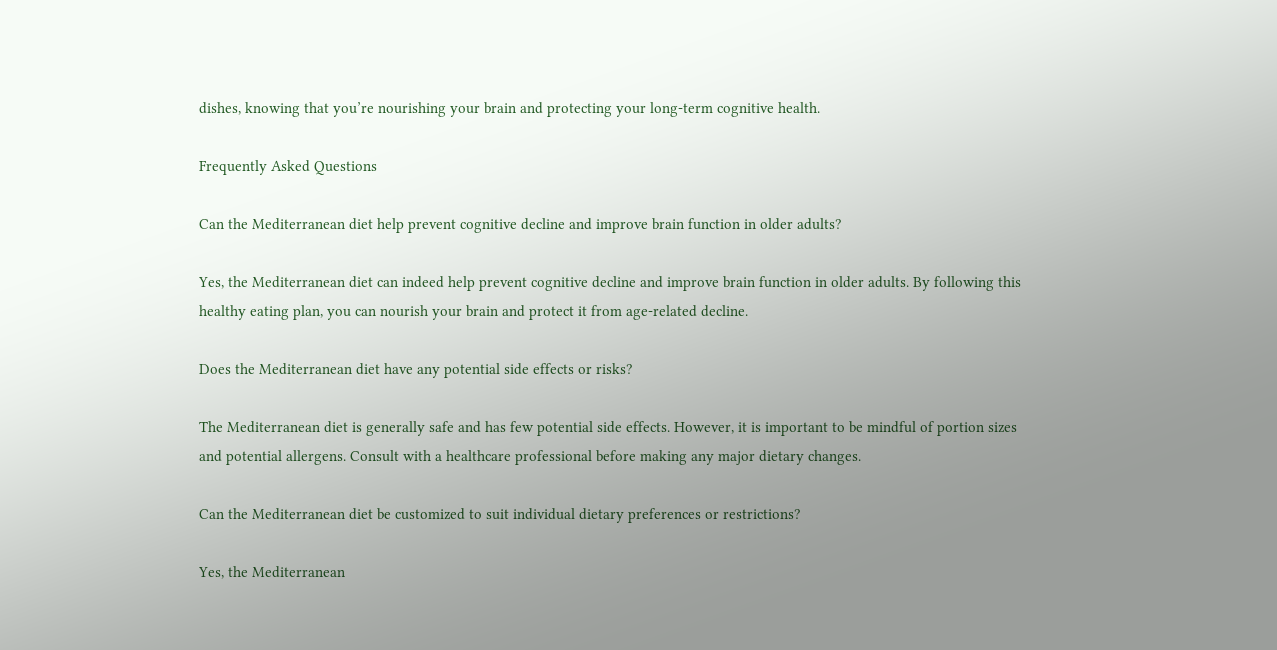dishes, knowing that you’re nourishing your brain and protecting your long-term cognitive health.

Frequently Asked Questions

Can the Mediterranean diet help prevent cognitive decline and improve brain function in older adults?

Yes, the Mediterranean diet can indeed help prevent cognitive decline and improve brain function in older adults. By following this healthy eating plan, you can nourish your brain and protect it from age-related decline.

Does the Mediterranean diet have any potential side effects or risks?

The Mediterranean diet is generally safe and has few potential side effects. However, it is important to be mindful of portion sizes and potential allergens. Consult with a healthcare professional before making any major dietary changes.

Can the Mediterranean diet be customized to suit individual dietary preferences or restrictions?

Yes, the Mediterranean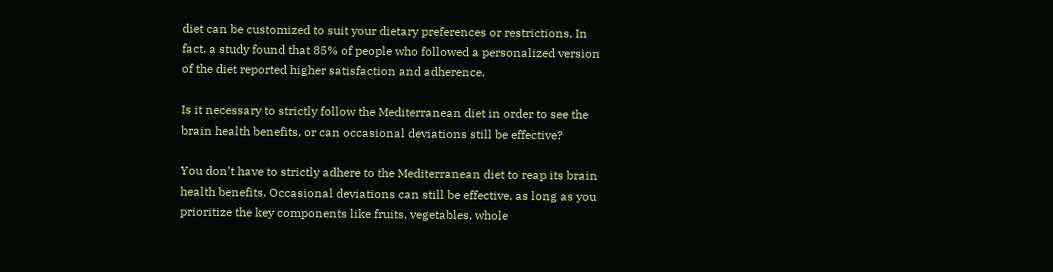diet can be customized to suit your dietary preferences or restrictions. In fact, a study found that 85% of people who followed a personalized version of the diet reported higher satisfaction and adherence.

Is it necessary to strictly follow the Mediterranean diet in order to see the brain health benefits, or can occasional deviations still be effective?

You don’t have to strictly adhere to the Mediterranean diet to reap its brain health benefits. Occasional deviations can still be effective, as long as you prioritize the key components like fruits, vegetables, whole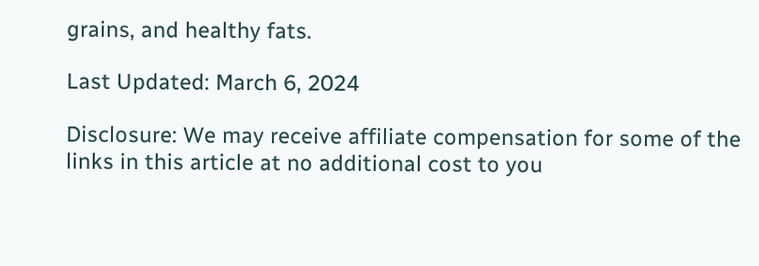grains, and healthy fats.

Last Updated: March 6, 2024

Disclosure: We may receive affiliate compensation for some of the links in this article at no additional cost to you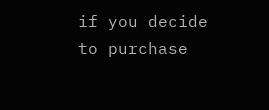if you decide to purchase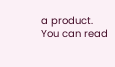a product. You can read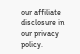our affiliate disclosure in our privacy policy.